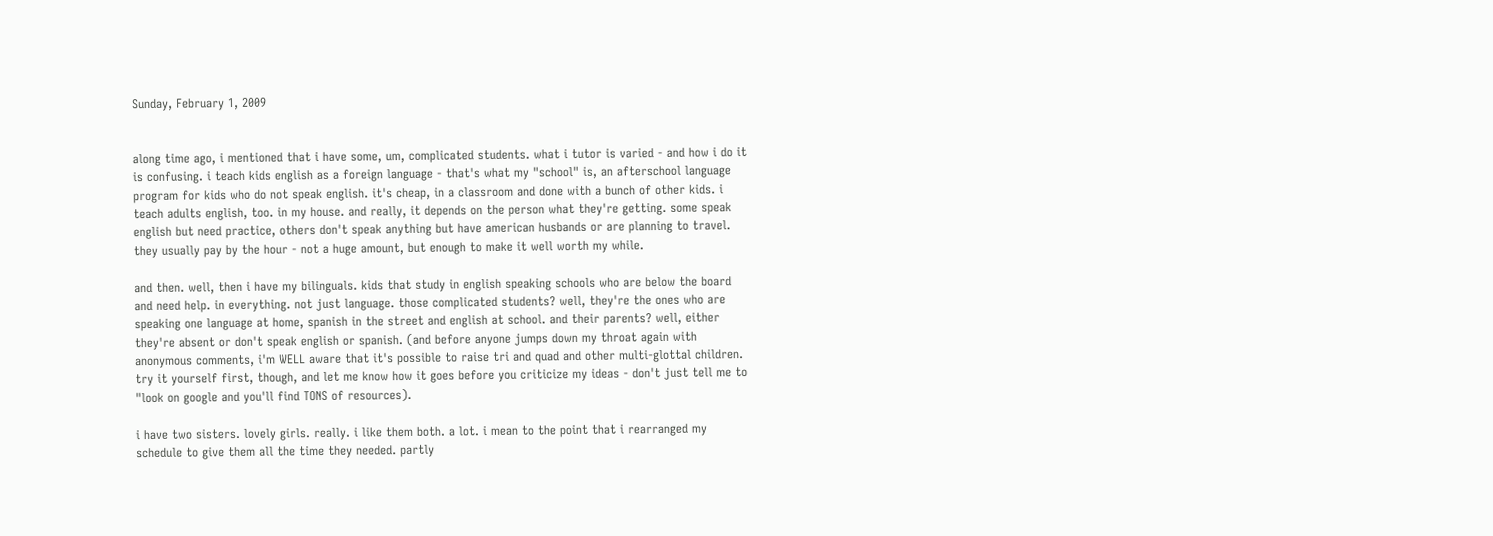Sunday, February 1, 2009


along time ago, i mentioned that i have some, um, complicated students. what i tutor is varied - and how i do it is confusing. i teach kids english as a foreign language - that's what my "school" is, an afterschool language program for kids who do not speak english. it's cheap, in a classroom and done with a bunch of other kids. i teach adults english, too. in my house. and really, it depends on the person what they're getting. some speak english but need practice, others don't speak anything but have american husbands or are planning to travel. they usually pay by the hour - not a huge amount, but enough to make it well worth my while.

and then. well, then i have my bilinguals. kids that study in english speaking schools who are below the board and need help. in everything. not just language. those complicated students? well, they're the ones who are speaking one language at home, spanish in the street and english at school. and their parents? well, either they're absent or don't speak english or spanish. (and before anyone jumps down my throat again with anonymous comments, i'm WELL aware that it's possible to raise tri and quad and other multi-glottal children. try it yourself first, though, and let me know how it goes before you criticize my ideas - don't just tell me to "look on google and you'll find TONS of resources).

i have two sisters. lovely girls. really. i like them both. a lot. i mean to the point that i rearranged my schedule to give them all the time they needed. partly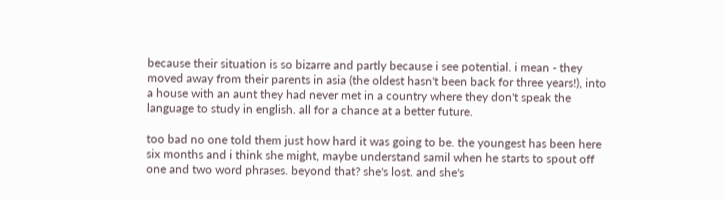because their situation is so bizarre and partly because i see potential. i mean - they moved away from their parents in asia (the oldest hasn't been back for three years!), into a house with an aunt they had never met in a country where they don't speak the language to study in english. all for a chance at a better future.

too bad no one told them just how hard it was going to be. the youngest has been here six months and i think she might, maybe understand samil when he starts to spout off one and two word phrases. beyond that? she's lost. and she's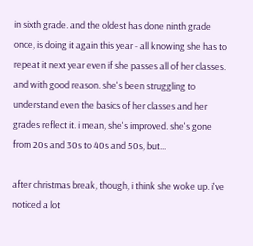in sixth grade. and the oldest has done ninth grade once, is doing it again this year - all knowing she has to repeat it next year even if she passes all of her classes. and with good reason. she's been struggling to understand even the basics of her classes and her grades reflect it. i mean, she's improved. she's gone from 20s and 30s to 40s and 50s, but...

after christmas break, though, i think she woke up. i've noticed a lot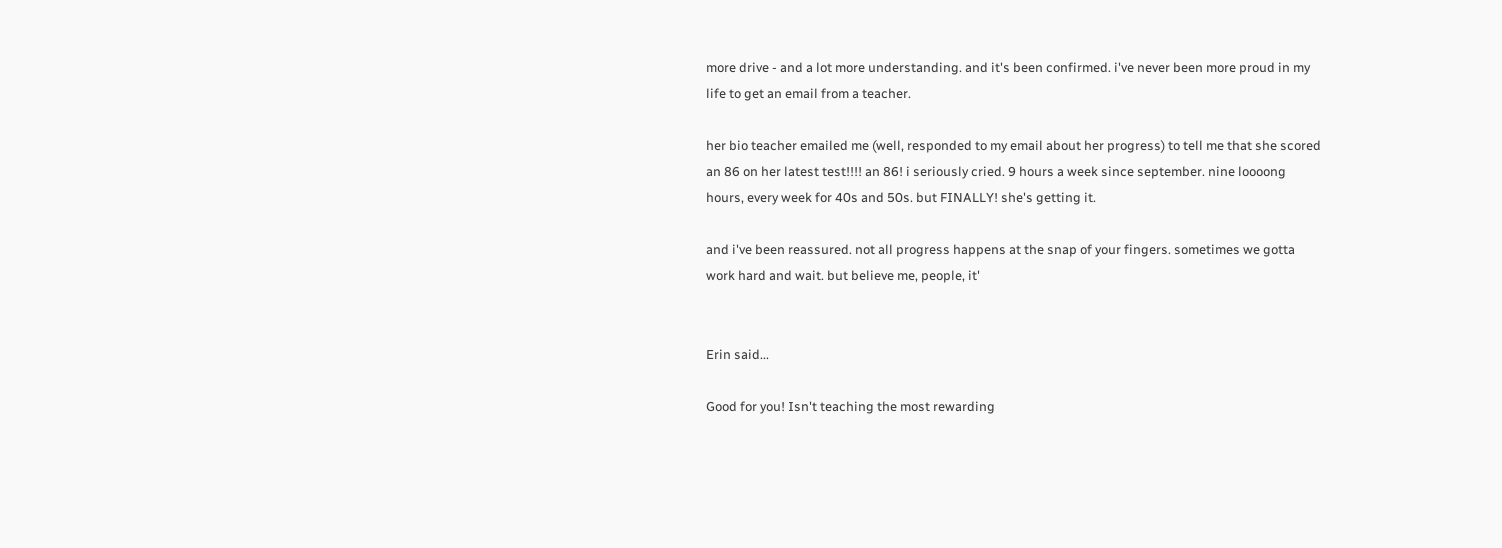more drive - and a lot more understanding. and it's been confirmed. i've never been more proud in my life to get an email from a teacher.

her bio teacher emailed me (well, responded to my email about her progress) to tell me that she scored an 86 on her latest test!!!! an 86! i seriously cried. 9 hours a week since september. nine loooong hours, every week for 40s and 50s. but FINALLY! she's getting it.

and i've been reassured. not all progress happens at the snap of your fingers. sometimes we gotta work hard and wait. but believe me, people, it'


Erin said...

Good for you! Isn't teaching the most rewarding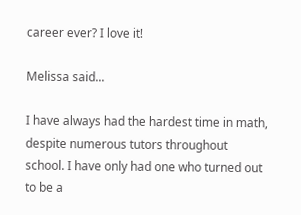career ever? I love it!

Melissa said...

I have always had the hardest time in math, despite numerous tutors throughout school. I have only had one who turned out to be a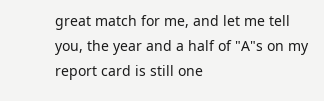great match for me, and let me tell you, the year and a half of "A"s on my report card is still one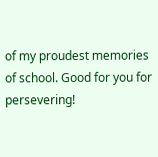of my proudest memories of school. Good for you for persevering!